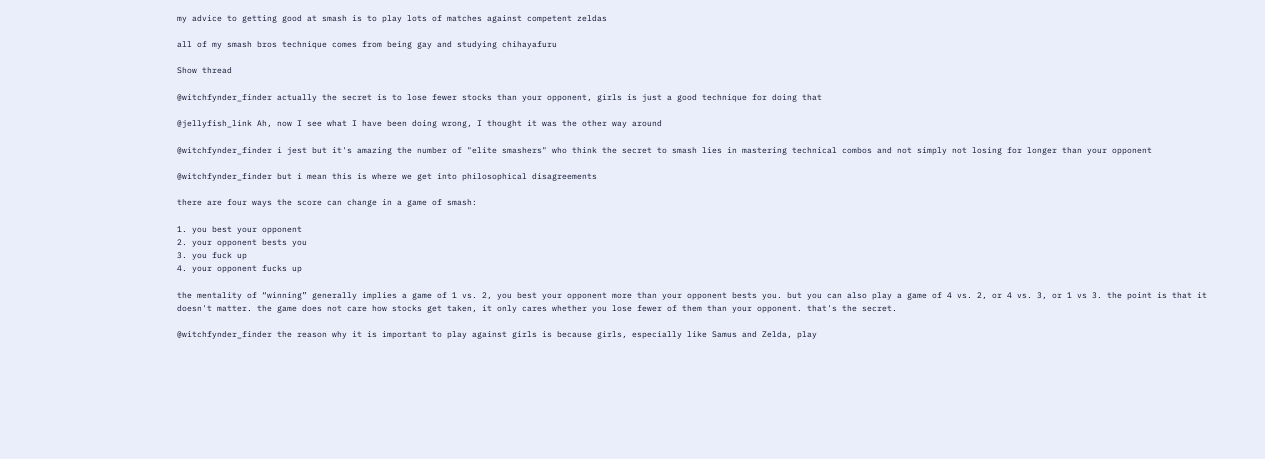my advice to getting good at smash is to play lots of matches against competent zeldas

all of my smash bros technique comes from being gay and studying chihayafuru

Show thread

@witchfynder_finder actually the secret is to lose fewer stocks than your opponent, girls is just a good technique for doing that

@jellyfish_link Ah, now I see what I have been doing wrong, I thought it was the other way around

@witchfynder_finder i jest but it's amazing the number of "elite smashers" who think the secret to smash lies in mastering technical combos and not simply not losing for longer than your opponent

@witchfynder_finder but i mean this is where we get into philosophical disagreements

there are four ways the score can change in a game of smash:

1. you best your opponent
2. your opponent bests you
3. you fuck up
4. your opponent fucks up

the mentality of “winning” generally implies a game of 1 vs. 2, you best your opponent more than your opponent bests you. but you can also play a game of 4 vs. 2, or 4 vs. 3, or 1 vs 3. the point is that it doesn't matter. the game does not care how stocks get taken, it only cares whether you lose fewer of them than your opponent. that's the secret.

@witchfynder_finder the reason why it is important to play against girls is because girls, especially like Samus and Zelda, play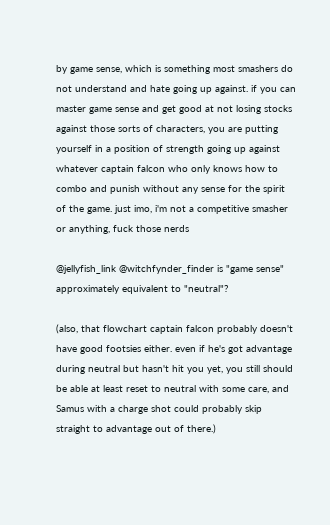by game sense, which is something most smashers do not understand and hate going up against. if you can master game sense and get good at not losing stocks against those sorts of characters, you are putting yourself in a position of strength going up against whatever captain falcon who only knows how to combo and punish without any sense for the spirit of the game. just imo, i'm not a competitive smasher or anything, fuck those nerds

@jellyfish_link @witchfynder_finder is "game sense" approximately equivalent to "neutral"?

(also, that flowchart captain falcon probably doesn't have good footsies either. even if he's got advantage during neutral but hasn't hit you yet, you still should be able at least reset to neutral with some care, and Samus with a charge shot could probably skip straight to advantage out of there.)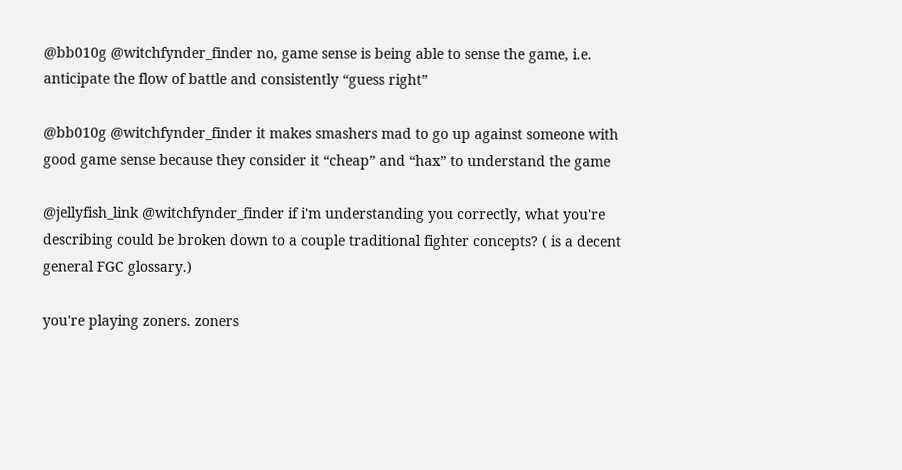@bb010g @witchfynder_finder no, game sense is being able to sense the game, i.e. anticipate the flow of battle and consistently “guess right”

@bb010g @witchfynder_finder it makes smashers mad to go up against someone with good game sense because they consider it “cheap” and “hax” to understand the game

@jellyfish_link @witchfynder_finder if i'm understanding you correctly, what you're describing could be broken down to a couple traditional fighter concepts? ( is a decent general FGC glossary.)

you're playing zoners. zoners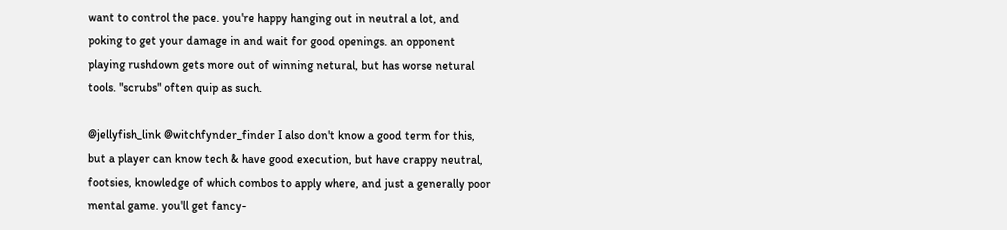want to control the pace. you're happy hanging out in neutral a lot, and poking to get your damage in and wait for good openings. an opponent playing rushdown gets more out of winning netural, but has worse netural tools. "scrubs" often quip as such.

@jellyfish_link @witchfynder_finder I also don't know a good term for this, but a player can know tech & have good execution, but have crappy neutral, footsies, knowledge of which combos to apply where, and just a generally poor mental game. you'll get fancy-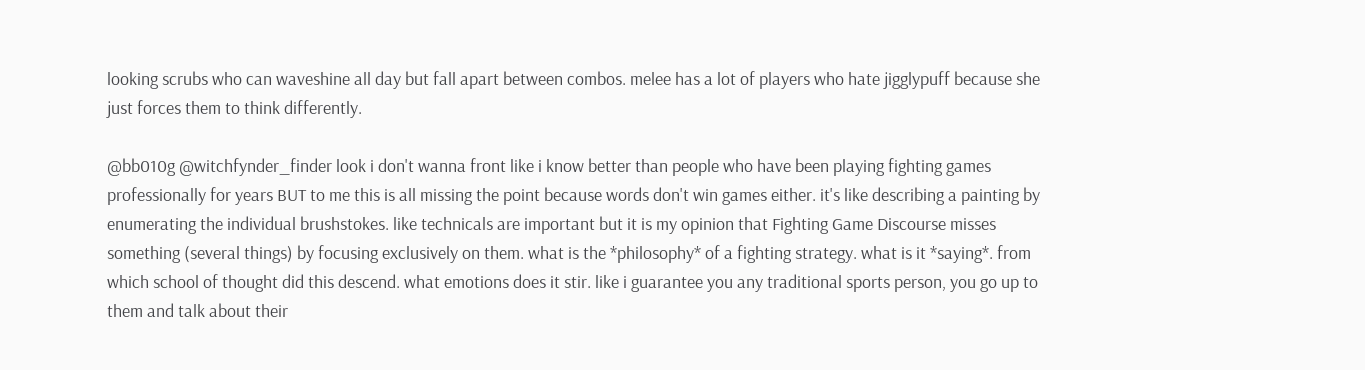looking scrubs who can waveshine all day but fall apart between combos. melee has a lot of players who hate jigglypuff because she just forces them to think differently.

@bb010g @witchfynder_finder look i don't wanna front like i know better than people who have been playing fighting games professionally for years BUT to me this is all missing the point because words don't win games either. it's like describing a painting by enumerating the individual brushstokes. like technicals are important but it is my opinion that Fighting Game Discourse misses something (several things) by focusing exclusively on them. what is the *philosophy* of a fighting strategy. what is it *saying*. from which school of thought did this descend. what emotions does it stir. like i guarantee you any traditional sports person, you go up to them and talk about their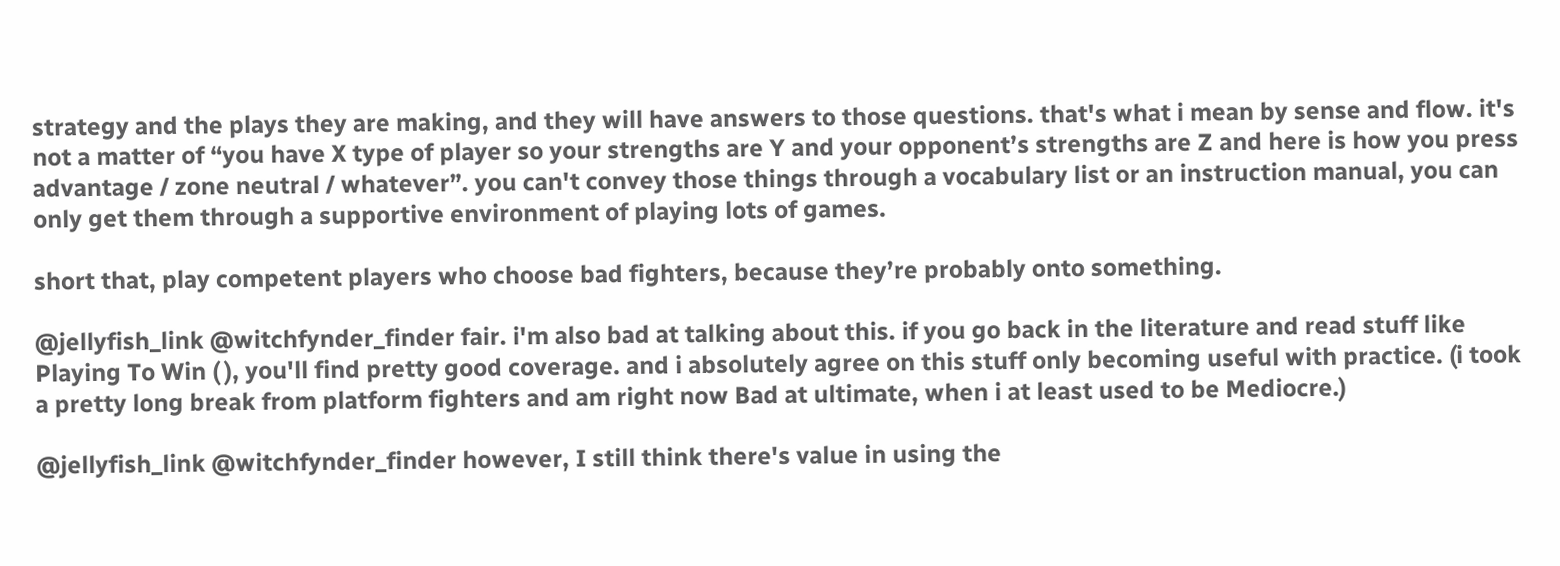strategy and the plays they are making, and they will have answers to those questions. that's what i mean by sense and flow. it's not a matter of “you have X type of player so your strengths are Y and your opponent’s strengths are Z and here is how you press advantage / zone neutral / whatever”. you can't convey those things through a vocabulary list or an instruction manual, you can only get them through a supportive environment of playing lots of games.

short that, play competent players who choose bad fighters, because they’re probably onto something.

@jellyfish_link @witchfynder_finder fair. i'm also bad at talking about this. if you go back in the literature and read stuff like Playing To Win ( ), you'll find pretty good coverage. and i absolutely agree on this stuff only becoming useful with practice. (i took a pretty long break from platform fighters and am right now Bad at ultimate, when i at least used to be Mediocre.)

@jellyfish_link @witchfynder_finder however, I still think there's value in using the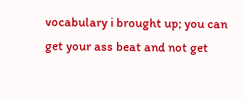vocabulary i brought up; you can get your ass beat and not get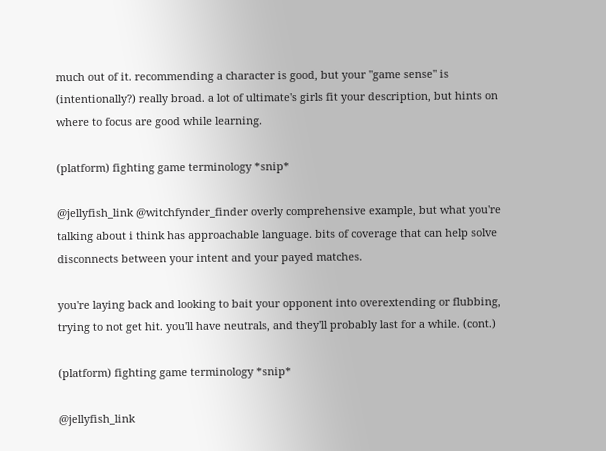much out of it. recommending a character is good, but your "game sense" is (intentionally?) really broad. a lot of ultimate's girls fit your description, but hints on where to focus are good while learning.

(platform) fighting game terminology *snip*

@jellyfish_link @witchfynder_finder overly comprehensive example, but what you're talking about i think has approachable language. bits of coverage that can help solve disconnects between your intent and your payed matches.

you're laying back and looking to bait your opponent into overextending or flubbing, trying to not get hit. you'll have neutrals, and they'll probably last for a while. (cont.)

(platform) fighting game terminology *snip*

@jellyfish_link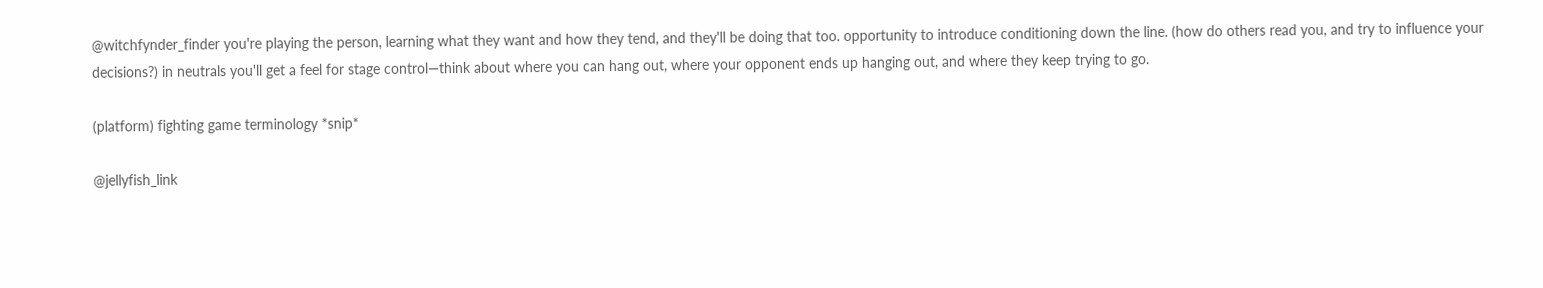@witchfynder_finder you're playing the person, learning what they want and how they tend, and they'll be doing that too. opportunity to introduce conditioning down the line. (how do others read you, and try to influence your decisions?) in neutrals you'll get a feel for stage control—think about where you can hang out, where your opponent ends up hanging out, and where they keep trying to go.

(platform) fighting game terminology *snip*

@jellyfish_link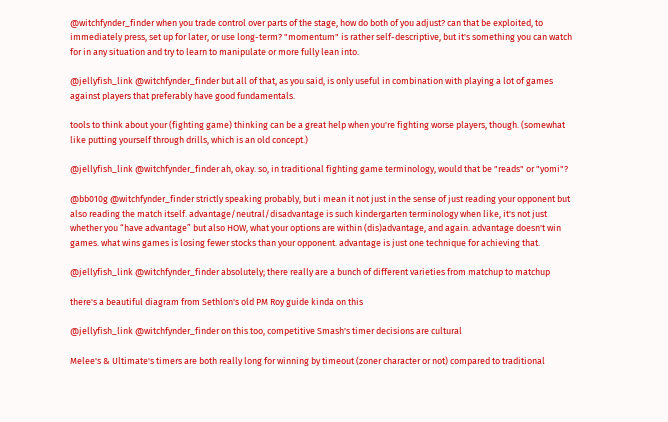@witchfynder_finder when you trade control over parts of the stage, how do both of you adjust? can that be exploited, to immediately press, set up for later, or use long-term? "momentum" is rather self-descriptive, but it's something you can watch for in any situation and try to learn to manipulate or more fully lean into.

@jellyfish_link @witchfynder_finder but all of that, as you said, is only useful in combination with playing a lot of games against players that preferably have good fundamentals.

tools to think about your (fighting game) thinking can be a great help when you're fighting worse players, though. (somewhat like putting yourself through drills, which is an old concept.)

@jellyfish_link @witchfynder_finder ah, okay. so, in traditional fighting game terminology, would that be "reads" or "yomi"?

@bb010g @witchfynder_finder strictly speaking probably, but i mean it not just in the sense of just reading your opponent but also reading the match itself. advantage/neutral/disadvantage is such kindergarten terminology when like, it's not just whether you “have advantage” but also HOW, what your options are within (dis)advantage, and again. advantage doesn't win games. what wins games is losing fewer stocks than your opponent. advantage is just one technique for achieving that.

@jellyfish_link @witchfynder_finder absolutely; there really are a bunch of different varieties from matchup to matchup

there's a beautiful diagram from Sethlon's old PM Roy guide kinda on this

@jellyfish_link @witchfynder_finder on this too, competitive Smash's timer decisions are cultural

Melee's & Ultimate's timers are both really long for winning by timeout (zoner character or not) compared to traditional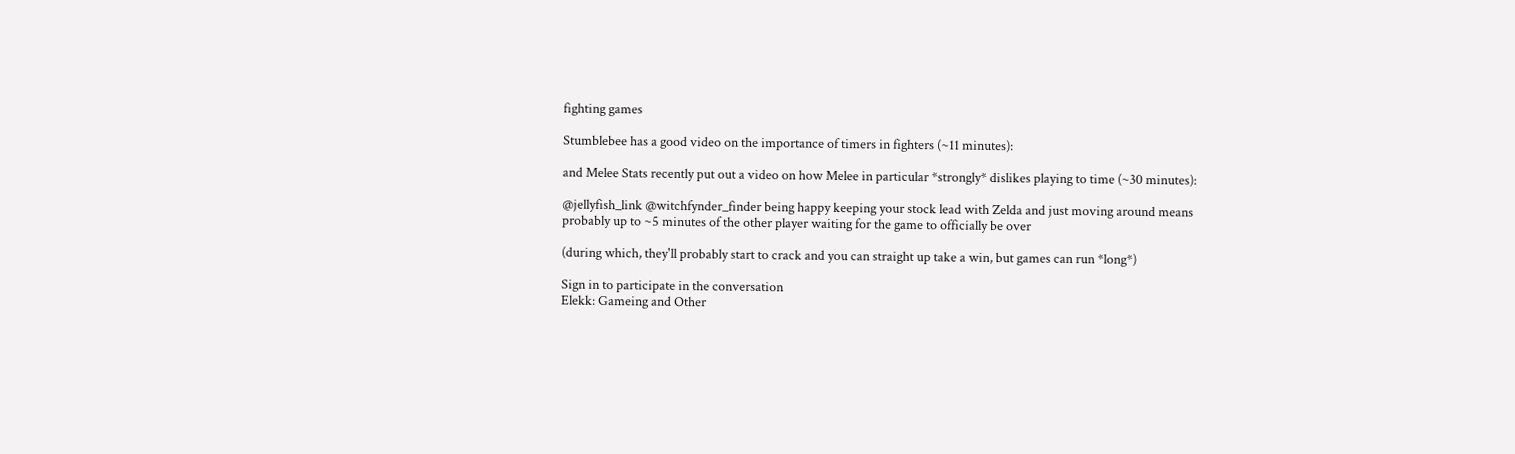fighting games

Stumblebee has a good video on the importance of timers in fighters (~11 minutes):

and Melee Stats recently put out a video on how Melee in particular *strongly* dislikes playing to time (~30 minutes):

@jellyfish_link @witchfynder_finder being happy keeping your stock lead with Zelda and just moving around means probably up to ~5 minutes of the other player waiting for the game to officially be over

(during which, they'll probably start to crack and you can straight up take a win, but games can run *long*)

Sign in to participate in the conversation
Elekk: Gameing and Other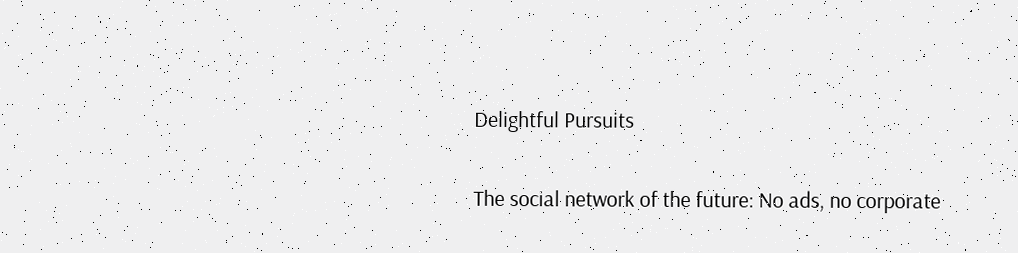Delightful Pursuits

The social network of the future: No ads, no corporate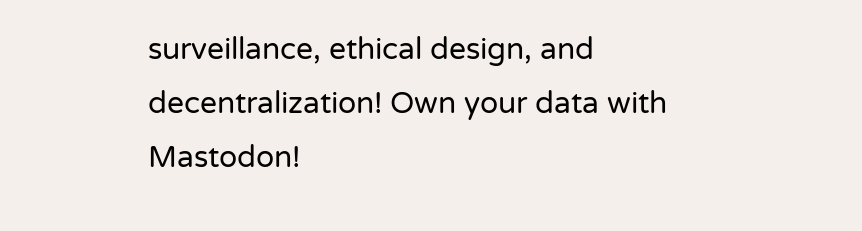surveillance, ethical design, and decentralization! Own your data with Mastodon!